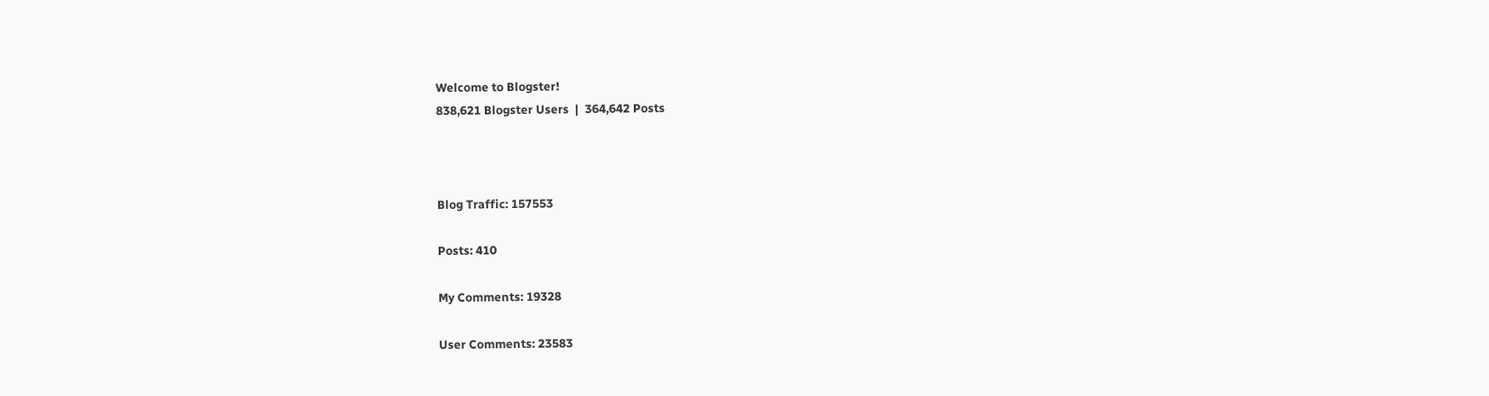Welcome to Blogster!
838,621 Blogster Users  |  364,642 Posts



Blog Traffic: 157553

Posts: 410

My Comments: 19328

User Comments: 23583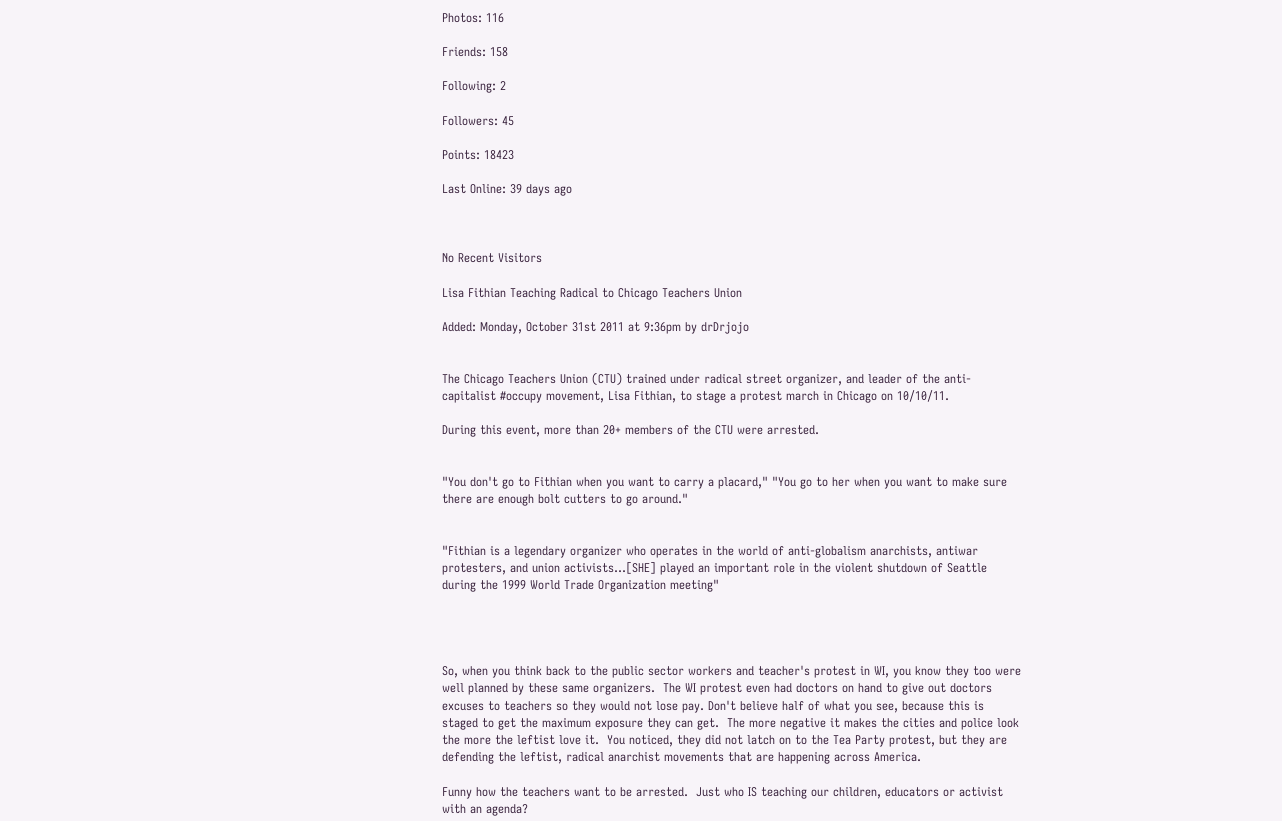Photos: 116

Friends: 158

Following: 2

Followers: 45

Points: 18423

Last Online: 39 days ago



No Recent Visitors

Lisa Fithian Teaching Radical to Chicago Teachers Union

Added: Monday, October 31st 2011 at 9:36pm by drDrjojo


The Chicago Teachers Union (CTU) trained under radical street organizer, and leader of the anti-capitalist #occupy movement, Lisa Fithian, to stage a protest march in Chicago on 10/10/11.

During this event, more than 20+ members of the CTU were arrested.


"You don't go to Fithian when you want to carry a placard," "You go to her when you want to make sure there are enough bolt cutters to go around."


"Fithian is a legendary organizer who operates in the world of anti-globalism anarchists, antiwar protesters, and union activists...[SHE] played an important role in the violent shutdown of Seattle during the 1999 World Trade Organization meeting"




So, when you think back to the public sector workers and teacher's protest in WI, you know they too were well planned by these same organizers.  The WI protest even had doctors on hand to give out doctors excuses to teachers so they would not lose pay. Don't believe half of what you see, because this is staged to get the maximum exposure they can get.  The more negative it makes the cities and police look the more the leftist love it.  You noticed, they did not latch on to the Tea Party protest, but they are defending the leftist, radical anarchist movements that are happening across America.

Funny how the teachers want to be arrested.  Just who IS teaching our children, educators or activist with an agenda?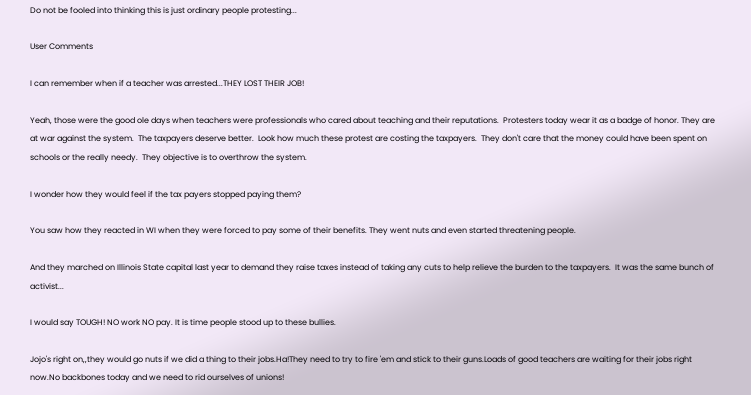Do not be fooled into thinking this is just ordinary people protesting...

User Comments

I can remember when if a teacher was arrested...THEY LOST THEIR JOB!

Yeah, those were the good ole days when teachers were professionals who cared about teaching and their reputations.  Protesters today wear it as a badge of honor. They are at war against the system.  The taxpayers deserve better.  Look how much these protest are costing the taxpayers.  They don't care that the money could have been spent on schools or the really needy.  They objective is to overthrow the system.

I wonder how they would feel if the tax payers stopped paying them?

You saw how they reacted in WI when they were forced to pay some of their benefits. They went nuts and even started threatening people.

And they marched on Illinois State capital last year to demand they raise taxes instead of taking any cuts to help relieve the burden to the taxpayers.  It was the same bunch of activist...

I would say TOUGH! NO work NO pay. It is time people stood up to these bullies.

Jojo's right on,,they would go nuts if we did a thing to their jobs.Ha!They need to try to fire 'em and stick to their guns.Loads of good teachers are waiting for their jobs right now.No backbones today and we need to rid ourselves of unions!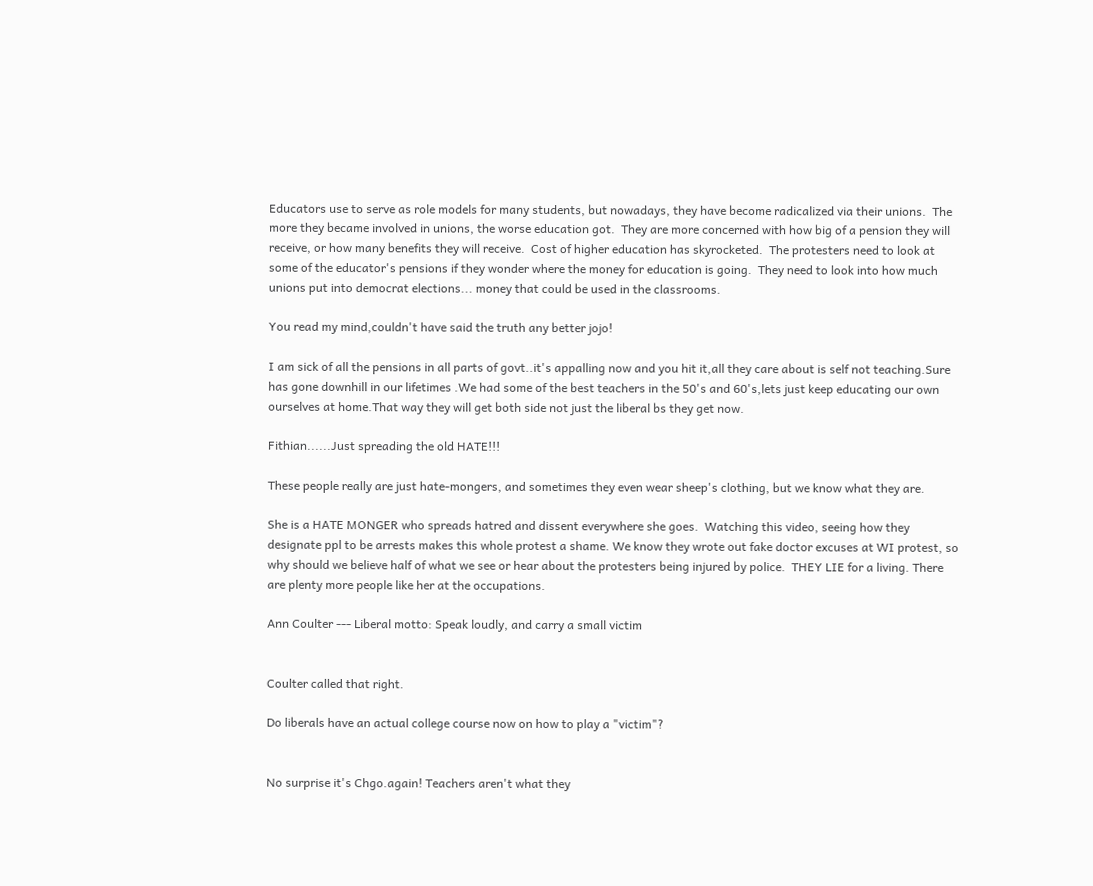Educators use to serve as role models for many students, but nowadays, they have become radicalized via their unions.  The more they became involved in unions, the worse education got.  They are more concerned with how big of a pension they will receive, or how many benefits they will receive.  Cost of higher education has skyrocketed.  The protesters need to look at some of the educator's pensions if they wonder where the money for education is going.  They need to look into how much unions put into democrat elections... money that could be used in the classrooms.

You read my mind,couldn't have said the truth any better jojo!

I am sick of all the pensions in all parts of govt..it's appalling now and you hit it,all they care about is self not teaching.Sure has gone downhill in our lifetimes .We had some of the best teachers in the 50's and 60's,lets just keep educating our own ourselves at home.That way they will get both side not just the liberal bs they get now.

Fithian......Just spreading the old HATE!!!

These people really are just hate-mongers, and sometimes they even wear sheep's clothing, but we know what they are.

She is a HATE MONGER who spreads hatred and dissent everywhere she goes.  Watching this video, seeing how they designate ppl to be arrests makes this whole protest a shame. We know they wrote out fake doctor excuses at WI protest, so why should we believe half of what we see or hear about the protesters being injured by police.  THEY LIE for a living. There are plenty more people like her at the occupations.

Ann Coulter --- Liberal motto: Speak loudly, and carry a small victim


Coulter called that right.

Do liberals have an actual college course now on how to play a "victim"?


No surprise it's Chgo.again! Teachers aren't what they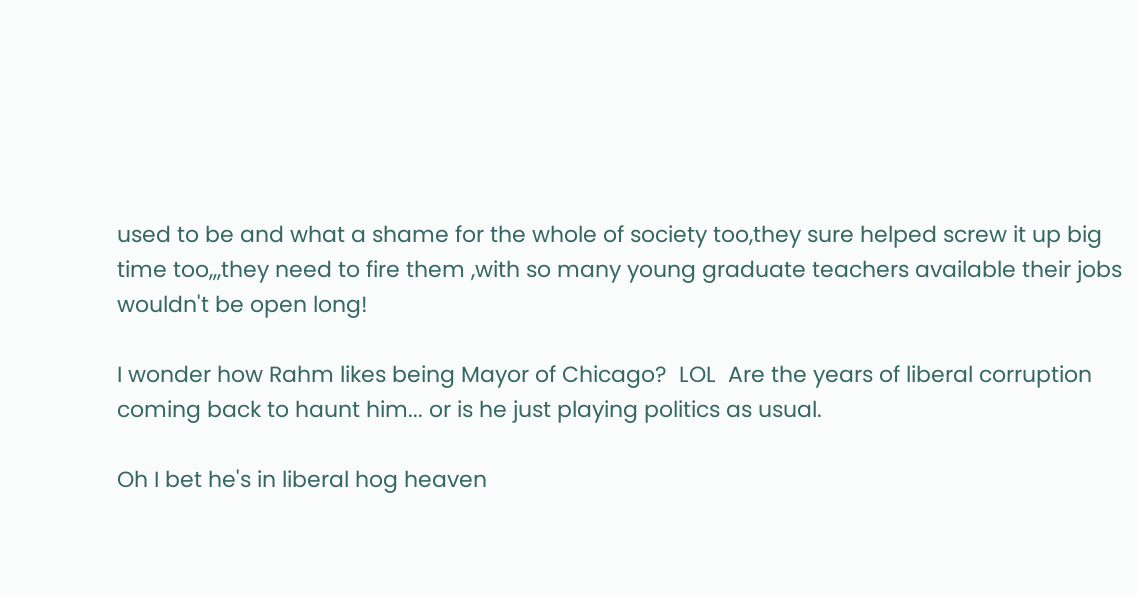used to be and what a shame for the whole of society too,they sure helped screw it up big time too,,,they need to fire them ,with so many young graduate teachers available their jobs wouldn't be open long!

I wonder how Rahm likes being Mayor of Chicago?  LOL  Are the years of liberal corruption coming back to haunt him... or is he just playing politics as usual.

Oh I bet he's in liberal hog heaven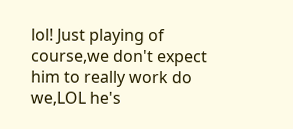lol! Just playing of course,we don't expect him to really work do we,LOL he's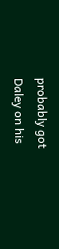probably got Daley on his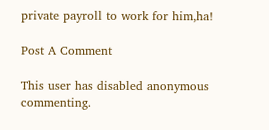private payroll to work for him,ha!

Post A Comment

This user has disabled anonymous commenting.